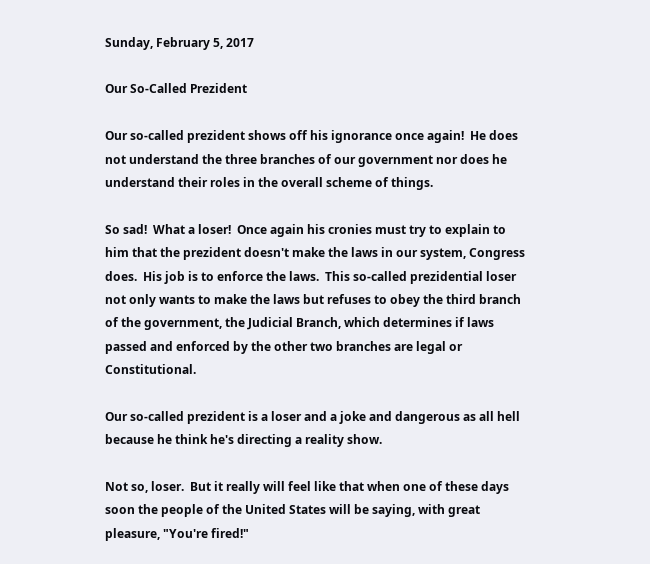Sunday, February 5, 2017

Our So-Called Prezident

Our so-called prezident shows off his ignorance once again!  He does not understand the three branches of our government nor does he understand their roles in the overall scheme of things.

So sad!  What a loser!  Once again his cronies must try to explain to him that the prezident doesn't make the laws in our system, Congress does.  His job is to enforce the laws.  This so-called prezidential loser not only wants to make the laws but refuses to obey the third branch of the government, the Judicial Branch, which determines if laws passed and enforced by the other two branches are legal or Constitutional.

Our so-called prezident is a loser and a joke and dangerous as all hell because he think he's directing a reality show.

Not so, loser.  But it really will feel like that when one of these days soon the people of the United States will be saying, with great pleasure, "You're fired!"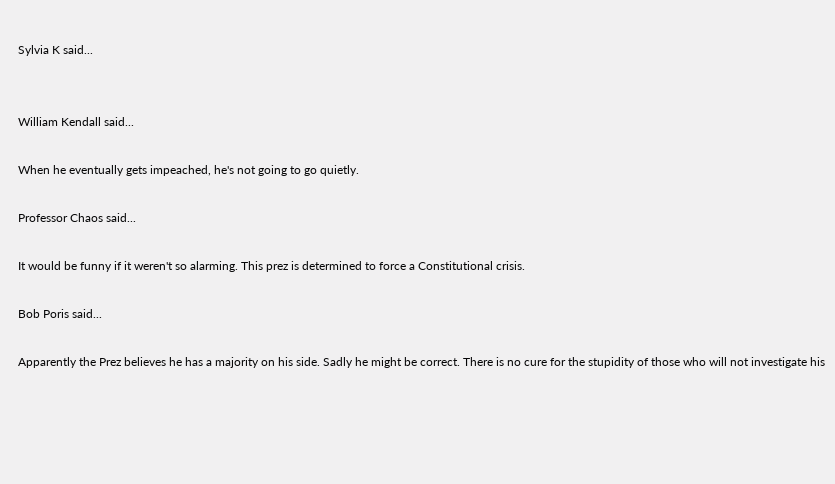Sylvia K said...


William Kendall said...

When he eventually gets impeached, he's not going to go quietly.

Professor Chaos said...

It would be funny if it weren't so alarming. This prez is determined to force a Constitutional crisis.

Bob Poris said...

Apparently the Prez believes he has a majority on his side. Sadly he might be correct. There is no cure for the stupidity of those who will not investigate his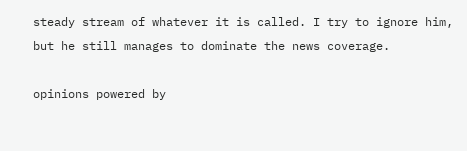steady stream of whatever it is called. I try to ignore him, but he still manages to dominate the news coverage.

opinions powered by